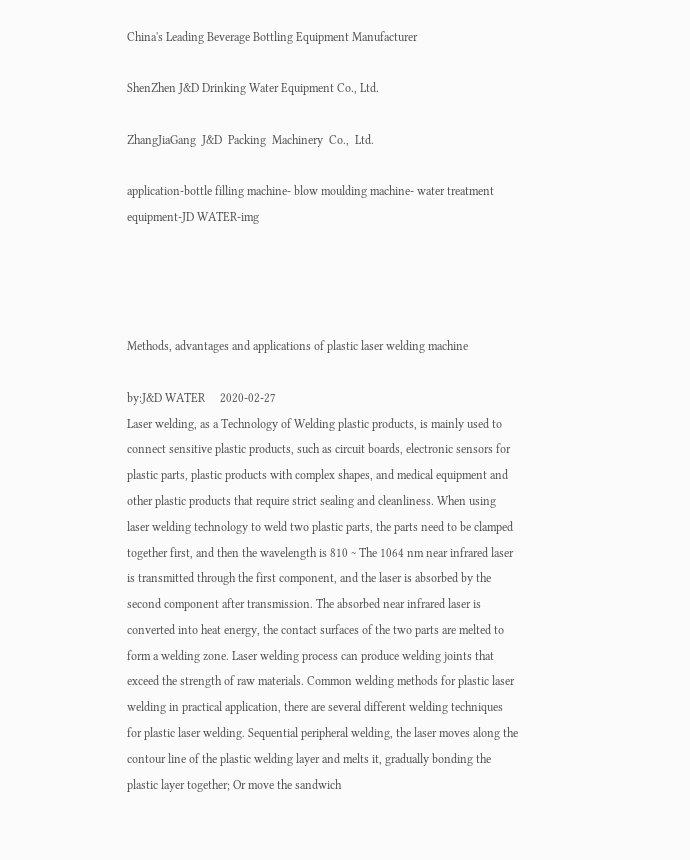China's Leading Beverage Bottling Equipment Manufacturer

ShenZhen J&D Drinking Water Equipment Co., Ltd.

ZhangJiaGang  J&D  Packing  Machinery  Co.,  Ltd.

application-bottle filling machine- blow moulding machine- water treatment equipment-JD WATER-img




Methods, advantages and applications of plastic laser welding machine

by:J&D WATER     2020-02-27
Laser welding, as a Technology of Welding plastic products, is mainly used to connect sensitive plastic products, such as circuit boards, electronic sensors for plastic parts, plastic products with complex shapes, and medical equipment and other plastic products that require strict sealing and cleanliness. When using laser welding technology to weld two plastic parts, the parts need to be clamped together first, and then the wavelength is 810 ~ The 1064 nm near infrared laser is transmitted through the first component, and the laser is absorbed by the second component after transmission. The absorbed near infrared laser is converted into heat energy, the contact surfaces of the two parts are melted to form a welding zone. Laser welding process can produce welding joints that exceed the strength of raw materials. Common welding methods for plastic laser welding in practical application, there are several different welding techniques for plastic laser welding. Sequential peripheral welding, the laser moves along the contour line of the plastic welding layer and melts it, gradually bonding the plastic layer together; Or move the sandwich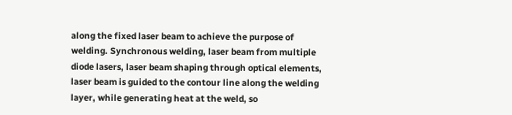along the fixed laser beam to achieve the purpose of welding. Synchronous welding, laser beam from multiple diode lasers, laser beam shaping through optical elements, laser beam is guided to the contour line along the welding layer, while generating heat at the weld, so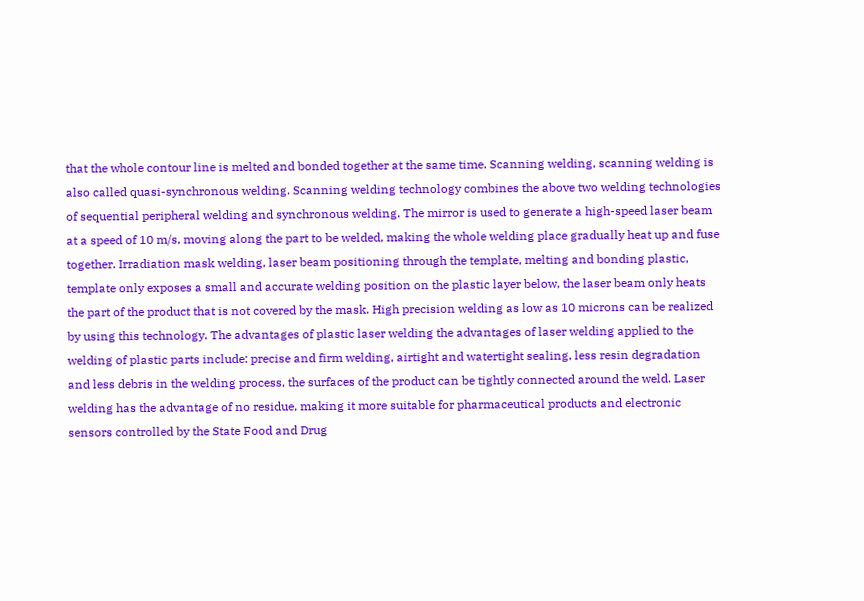that the whole contour line is melted and bonded together at the same time. Scanning welding, scanning welding is also called quasi-synchronous welding. Scanning welding technology combines the above two welding technologies of sequential peripheral welding and synchronous welding. The mirror is used to generate a high-speed laser beam at a speed of 10 m/s, moving along the part to be welded, making the whole welding place gradually heat up and fuse together. Irradiation mask welding, laser beam positioning through the template, melting and bonding plastic, template only exposes a small and accurate welding position on the plastic layer below, the laser beam only heats the part of the product that is not covered by the mask. High precision welding as low as 10 microns can be realized by using this technology. The advantages of plastic laser welding the advantages of laser welding applied to the welding of plastic parts include: precise and firm welding, airtight and watertight sealing, less resin degradation and less debris in the welding process, the surfaces of the product can be tightly connected around the weld. Laser welding has the advantage of no residue, making it more suitable for pharmaceutical products and electronic sensors controlled by the State Food and Drug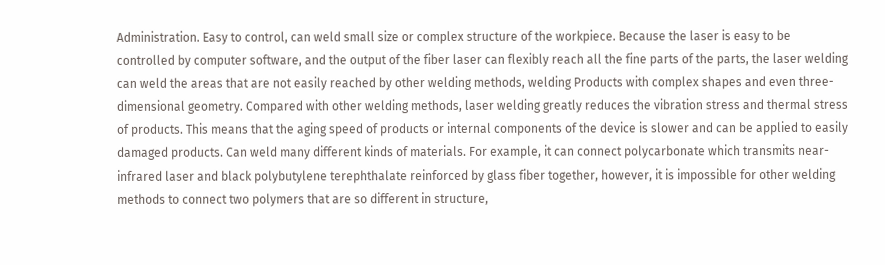Administration. Easy to control, can weld small size or complex structure of the workpiece. Because the laser is easy to be controlled by computer software, and the output of the fiber laser can flexibly reach all the fine parts of the parts, the laser welding can weld the areas that are not easily reached by other welding methods, welding Products with complex shapes and even three-dimensional geometry. Compared with other welding methods, laser welding greatly reduces the vibration stress and thermal stress of products. This means that the aging speed of products or internal components of the device is slower and can be applied to easily damaged products. Can weld many different kinds of materials. For example, it can connect polycarbonate which transmits near-infrared laser and black polybutylene terephthalate reinforced by glass fiber together, however, it is impossible for other welding methods to connect two polymers that are so different in structure,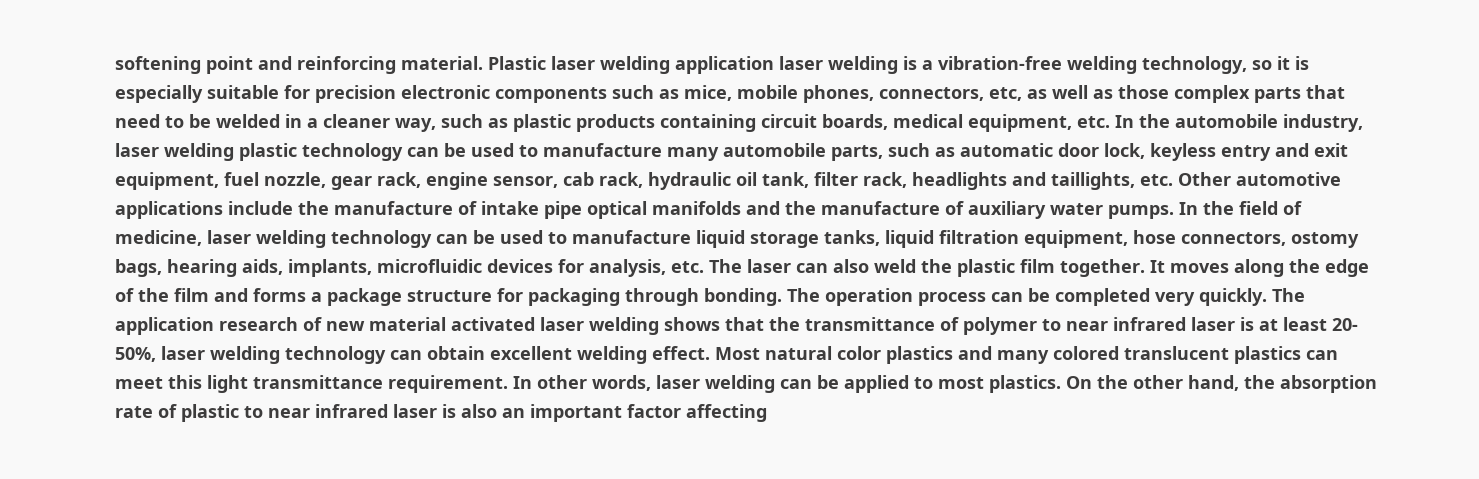softening point and reinforcing material. Plastic laser welding application laser welding is a vibration-free welding technology, so it is especially suitable for precision electronic components such as mice, mobile phones, connectors, etc, as well as those complex parts that need to be welded in a cleaner way, such as plastic products containing circuit boards, medical equipment, etc. In the automobile industry, laser welding plastic technology can be used to manufacture many automobile parts, such as automatic door lock, keyless entry and exit equipment, fuel nozzle, gear rack, engine sensor, cab rack, hydraulic oil tank, filter rack, headlights and taillights, etc. Other automotive applications include the manufacture of intake pipe optical manifolds and the manufacture of auxiliary water pumps. In the field of medicine, laser welding technology can be used to manufacture liquid storage tanks, liquid filtration equipment, hose connectors, ostomy bags, hearing aids, implants, microfluidic devices for analysis, etc. The laser can also weld the plastic film together. It moves along the edge of the film and forms a package structure for packaging through bonding. The operation process can be completed very quickly. The application research of new material activated laser welding shows that the transmittance of polymer to near infrared laser is at least 20- 50%, laser welding technology can obtain excellent welding effect. Most natural color plastics and many colored translucent plastics can meet this light transmittance requirement. In other words, laser welding can be applied to most plastics. On the other hand, the absorption rate of plastic to near infrared laser is also an important factor affecting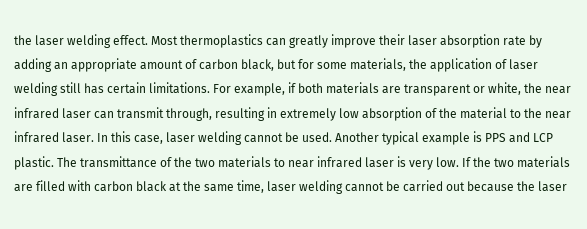the laser welding effect. Most thermoplastics can greatly improve their laser absorption rate by adding an appropriate amount of carbon black, but for some materials, the application of laser welding still has certain limitations. For example, if both materials are transparent or white, the near infrared laser can transmit through, resulting in extremely low absorption of the material to the near infrared laser. In this case, laser welding cannot be used. Another typical example is PPS and LCP plastic. The transmittance of the two materials to near infrared laser is very low. If the two materials are filled with carbon black at the same time, laser welding cannot be carried out because the laser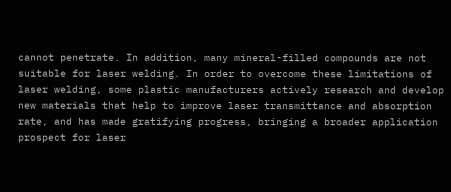cannot penetrate. In addition, many mineral-filled compounds are not suitable for laser welding. In order to overcome these limitations of laser welding, some plastic manufacturers actively research and develop new materials that help to improve laser transmittance and absorption rate, and has made gratifying progress, bringing a broader application prospect for laser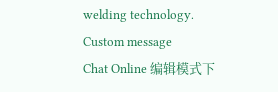welding technology.
Custom message
Chat Online 编辑模式下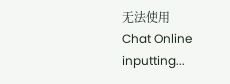无法使用
Chat Online inputting...